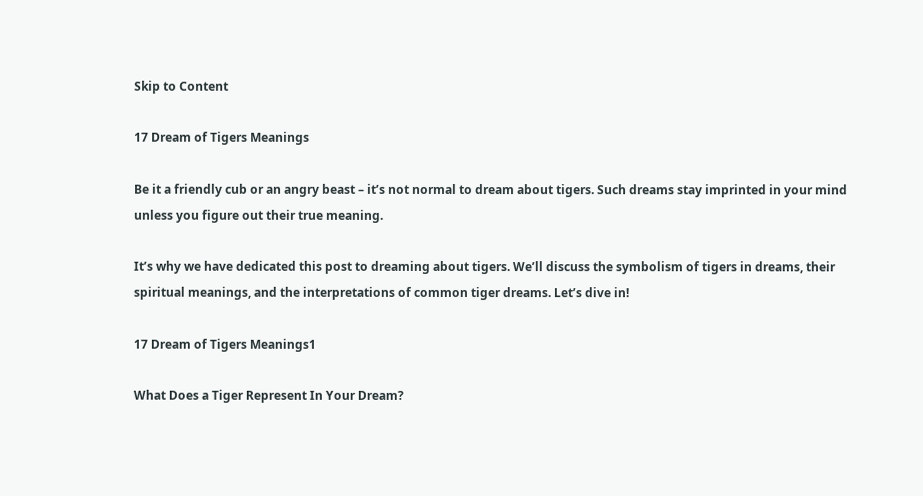Skip to Content

17 Dream of Tigers Meanings

Be it a friendly cub or an angry beast – it’s not normal to dream about tigers. Such dreams stay imprinted in your mind unless you figure out their true meaning.

It’s why we have dedicated this post to dreaming about tigers. We’ll discuss the symbolism of tigers in dreams, their spiritual meanings, and the interpretations of common tiger dreams. Let’s dive in!

17 Dream of Tigers Meanings1

What Does a Tiger Represent In Your Dream?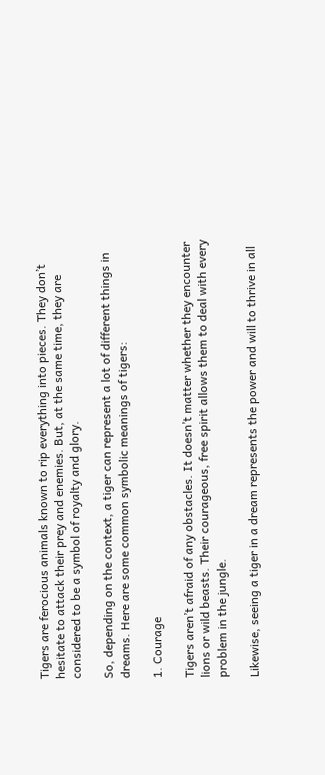Tigers are ferocious animals known to rip everything into pieces. They don’t hesitate to attack their prey and enemies. But, at the same time, they are considered to be a symbol of royalty and glory.

So, depending on the context, a tiger can represent a lot of different things in dreams. Here are some common symbolic meanings of tigers:

1. Courage

Tigers aren’t afraid of any obstacles. It doesn’t matter whether they encounter lions or wild beasts. Their courageous, free spirit allows them to deal with every problem in the jungle.

Likewise, seeing a tiger in a dream represents the power and will to thrive in all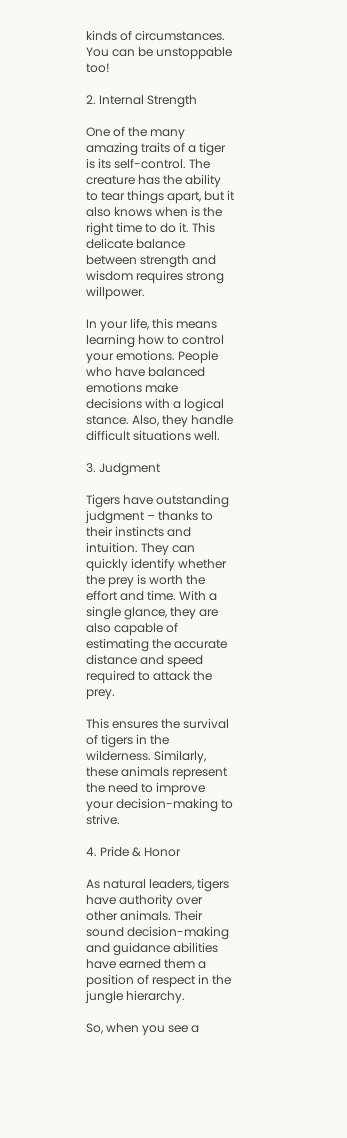kinds of circumstances. You can be unstoppable too!

2. Internal Strength

One of the many amazing traits of a tiger is its self-control. The creature has the ability to tear things apart, but it also knows when is the right time to do it. This delicate balance between strength and wisdom requires strong willpower.

In your life, this means learning how to control your emotions. People who have balanced emotions make decisions with a logical stance. Also, they handle difficult situations well.

3. Judgment

Tigers have outstanding judgment – thanks to their instincts and intuition. They can quickly identify whether the prey is worth the effort and time. With a single glance, they are also capable of estimating the accurate distance and speed required to attack the prey.

This ensures the survival of tigers in the wilderness. Similarly, these animals represent the need to improve your decision-making to strive.

4. Pride & Honor

As natural leaders, tigers have authority over other animals. Their sound decision-making and guidance abilities have earned them a position of respect in the jungle hierarchy.

So, when you see a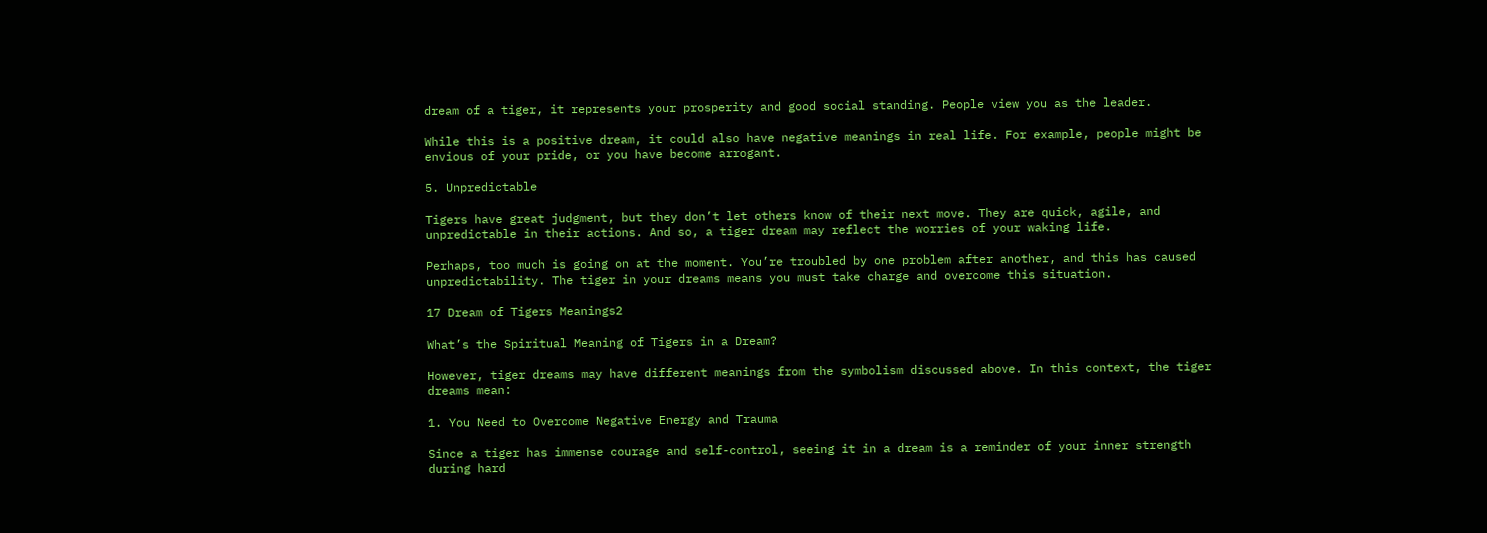dream of a tiger, it represents your prosperity and good social standing. People view you as the leader.

While this is a positive dream, it could also have negative meanings in real life. For example, people might be envious of your pride, or you have become arrogant.

5. Unpredictable

Tigers have great judgment, but they don’t let others know of their next move. They are quick, agile, and unpredictable in their actions. And so, a tiger dream may reflect the worries of your waking life.

Perhaps, too much is going on at the moment. You’re troubled by one problem after another, and this has caused unpredictability. The tiger in your dreams means you must take charge and overcome this situation.

17 Dream of Tigers Meanings2

What’s the Spiritual Meaning of Tigers in a Dream?

However, tiger dreams may have different meanings from the symbolism discussed above. In this context, the tiger dreams mean:

1. You Need to Overcome Negative Energy and Trauma

Since a tiger has immense courage and self-control, seeing it in a dream is a reminder of your inner strength during hard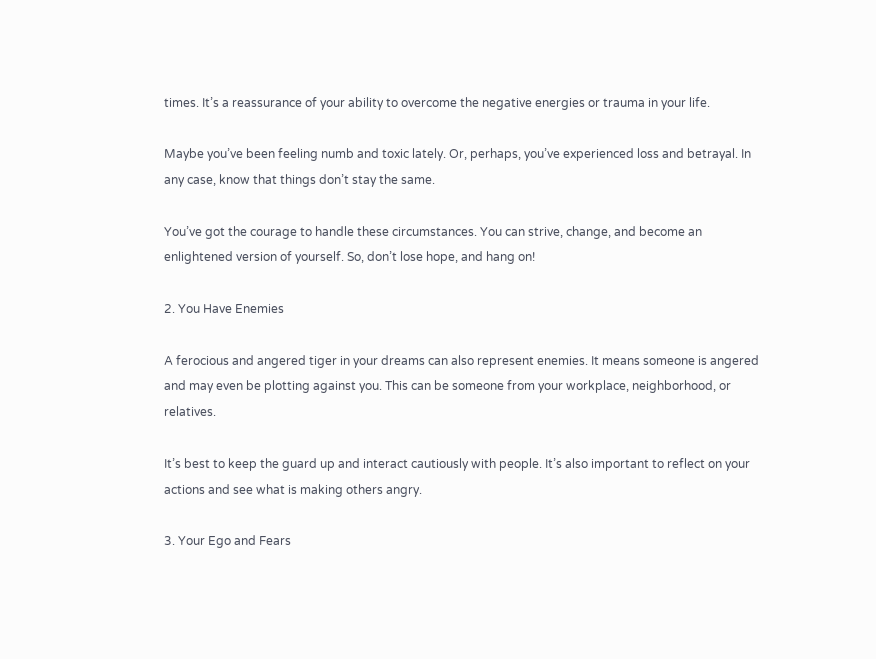times. It’s a reassurance of your ability to overcome the negative energies or trauma in your life.

Maybe you’ve been feeling numb and toxic lately. Or, perhaps, you’ve experienced loss and betrayal. In any case, know that things don’t stay the same.

You’ve got the courage to handle these circumstances. You can strive, change, and become an enlightened version of yourself. So, don’t lose hope, and hang on!

2. You Have Enemies

A ferocious and angered tiger in your dreams can also represent enemies. It means someone is angered and may even be plotting against you. This can be someone from your workplace, neighborhood, or relatives.

It’s best to keep the guard up and interact cautiously with people. It’s also important to reflect on your actions and see what is making others angry.

3. Your Ego and Fears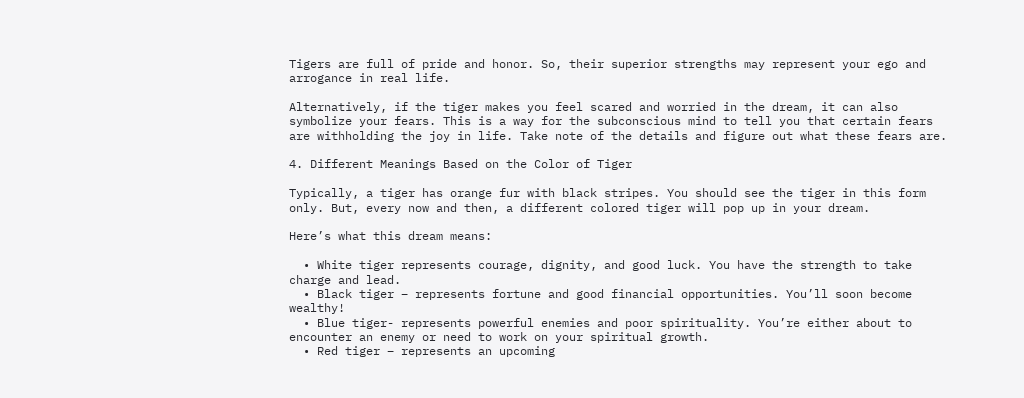Tigers are full of pride and honor. So, their superior strengths may represent your ego and arrogance in real life.

Alternatively, if the tiger makes you feel scared and worried in the dream, it can also symbolize your fears. This is a way for the subconscious mind to tell you that certain fears are withholding the joy in life. Take note of the details and figure out what these fears are.

4. Different Meanings Based on the Color of Tiger

Typically, a tiger has orange fur with black stripes. You should see the tiger in this form only. But, every now and then, a different colored tiger will pop up in your dream.

Here’s what this dream means:

  • White tiger represents courage, dignity, and good luck. You have the strength to take charge and lead.
  • Black tiger – represents fortune and good financial opportunities. You’ll soon become wealthy!
  • Blue tiger- represents powerful enemies and poor spirituality. You’re either about to encounter an enemy or need to work on your spiritual growth.
  • Red tiger – represents an upcoming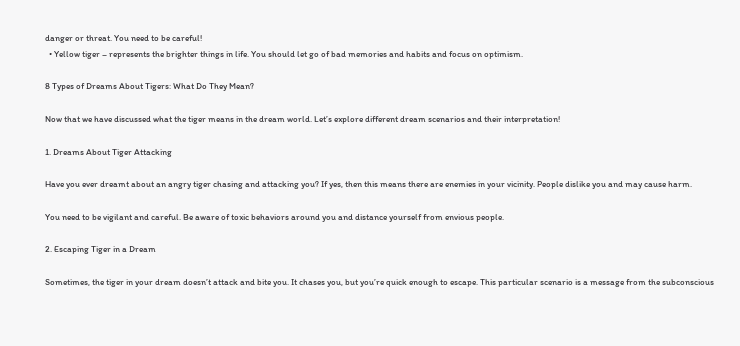danger or threat. You need to be careful!
  • Yellow tiger – represents the brighter things in life. You should let go of bad memories and habits and focus on optimism.

8 Types of Dreams About Tigers: What Do They Mean?

Now that we have discussed what the tiger means in the dream world. Let’s explore different dream scenarios and their interpretation!

1. Dreams About Tiger Attacking

Have you ever dreamt about an angry tiger chasing and attacking you? If yes, then this means there are enemies in your vicinity. People dislike you and may cause harm.

You need to be vigilant and careful. Be aware of toxic behaviors around you and distance yourself from envious people.

2. Escaping Tiger in a Dream

Sometimes, the tiger in your dream doesn’t attack and bite you. It chases you, but you’re quick enough to escape. This particular scenario is a message from the subconscious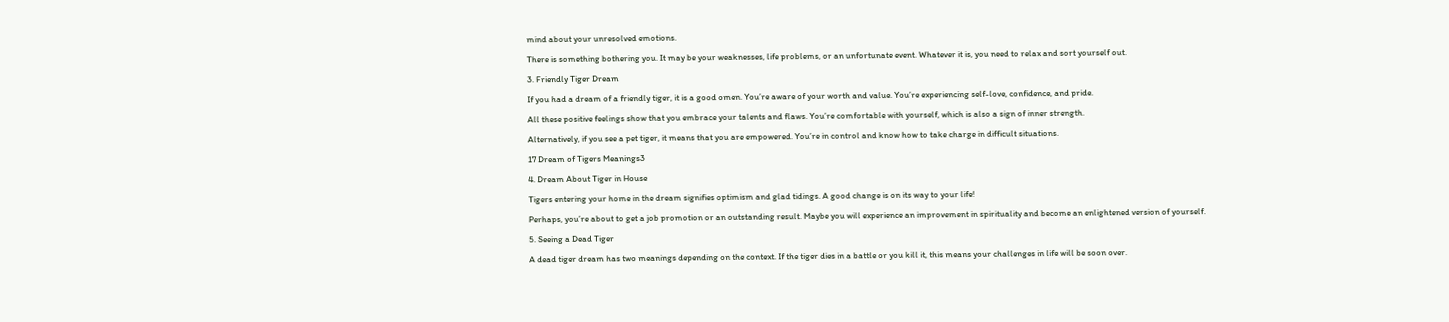mind about your unresolved emotions.

There is something bothering you. It may be your weaknesses, life problems, or an unfortunate event. Whatever it is, you need to relax and sort yourself out.

3. Friendly Tiger Dream

If you had a dream of a friendly tiger, it is a good omen. You’re aware of your worth and value. You’re experiencing self-love, confidence, and pride.

All these positive feelings show that you embrace your talents and flaws. You’re comfortable with yourself, which is also a sign of inner strength.

Alternatively, if you see a pet tiger, it means that you are empowered. You’re in control and know how to take charge in difficult situations.

17 Dream of Tigers Meanings3

4. Dream About Tiger in House

Tigers entering your home in the dream signifies optimism and glad tidings. A good change is on its way to your life!

Perhaps, you’re about to get a job promotion or an outstanding result. Maybe you will experience an improvement in spirituality and become an enlightened version of yourself.

5. Seeing a Dead Tiger

A dead tiger dream has two meanings depending on the context. If the tiger dies in a battle or you kill it, this means your challenges in life will be soon over.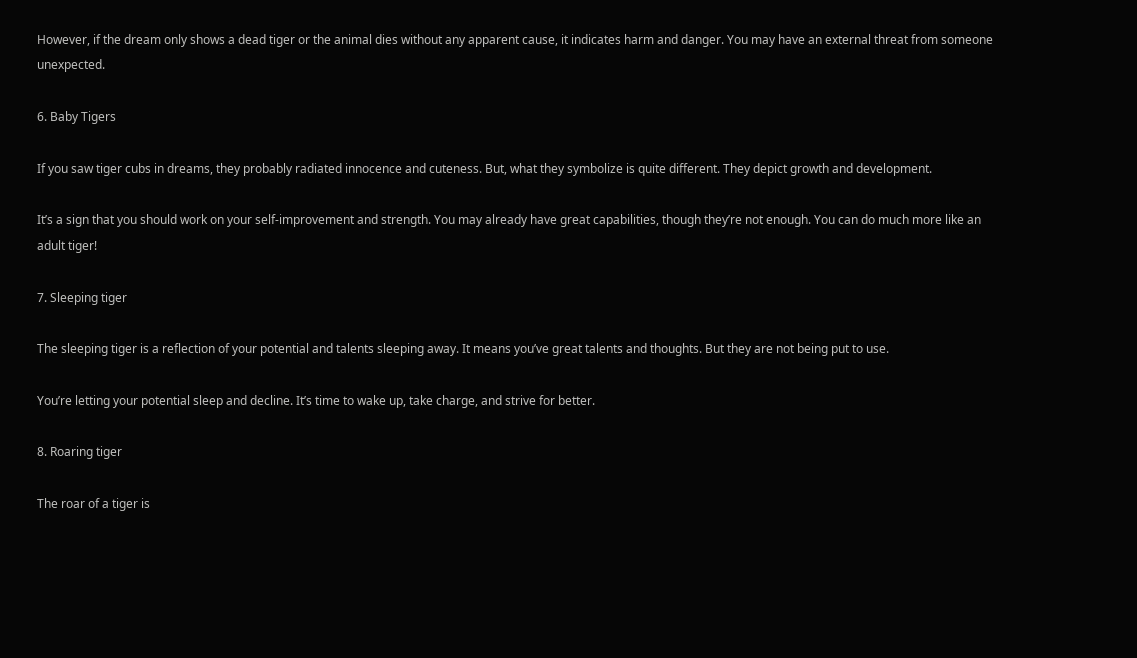However, if the dream only shows a dead tiger or the animal dies without any apparent cause, it indicates harm and danger. You may have an external threat from someone unexpected.

6. Baby Tigers

If you saw tiger cubs in dreams, they probably radiated innocence and cuteness. But, what they symbolize is quite different. They depict growth and development.

It’s a sign that you should work on your self-improvement and strength. You may already have great capabilities, though they’re not enough. You can do much more like an adult tiger!

7. Sleeping tiger

The sleeping tiger is a reflection of your potential and talents sleeping away. It means you’ve great talents and thoughts. But they are not being put to use.

You’re letting your potential sleep and decline. It’s time to wake up, take charge, and strive for better.

8. Roaring tiger

The roar of a tiger is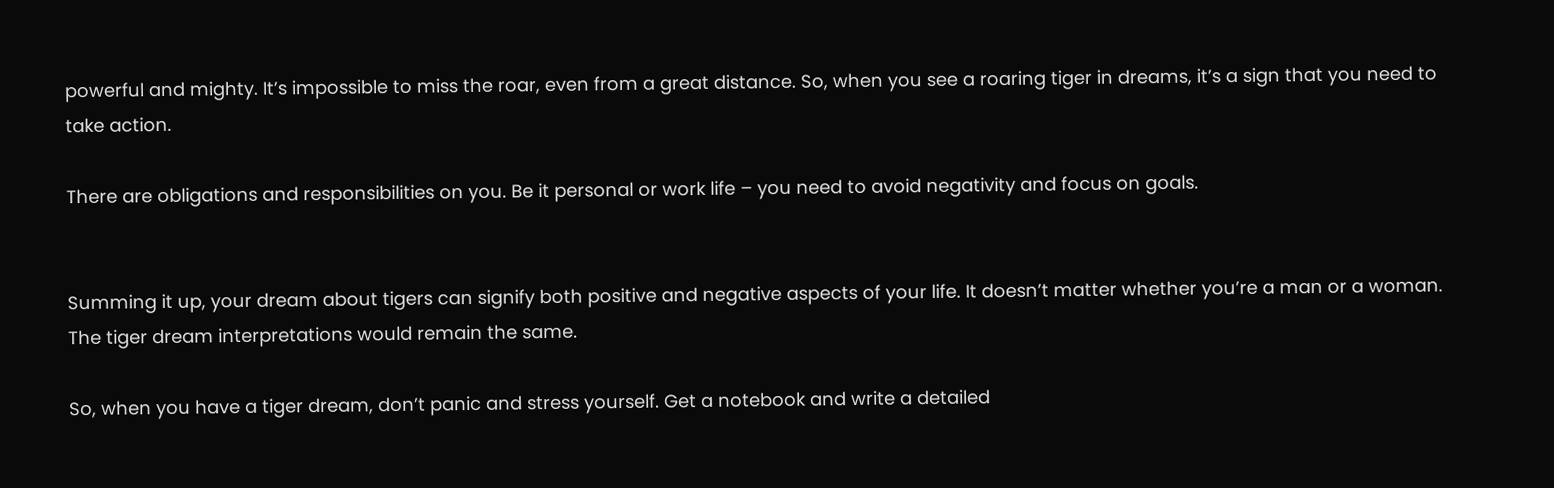powerful and mighty. It’s impossible to miss the roar, even from a great distance. So, when you see a roaring tiger in dreams, it’s a sign that you need to take action.

There are obligations and responsibilities on you. Be it personal or work life – you need to avoid negativity and focus on goals.


Summing it up, your dream about tigers can signify both positive and negative aspects of your life. It doesn’t matter whether you’re a man or a woman. The tiger dream interpretations would remain the same.

So, when you have a tiger dream, don’t panic and stress yourself. Get a notebook and write a detailed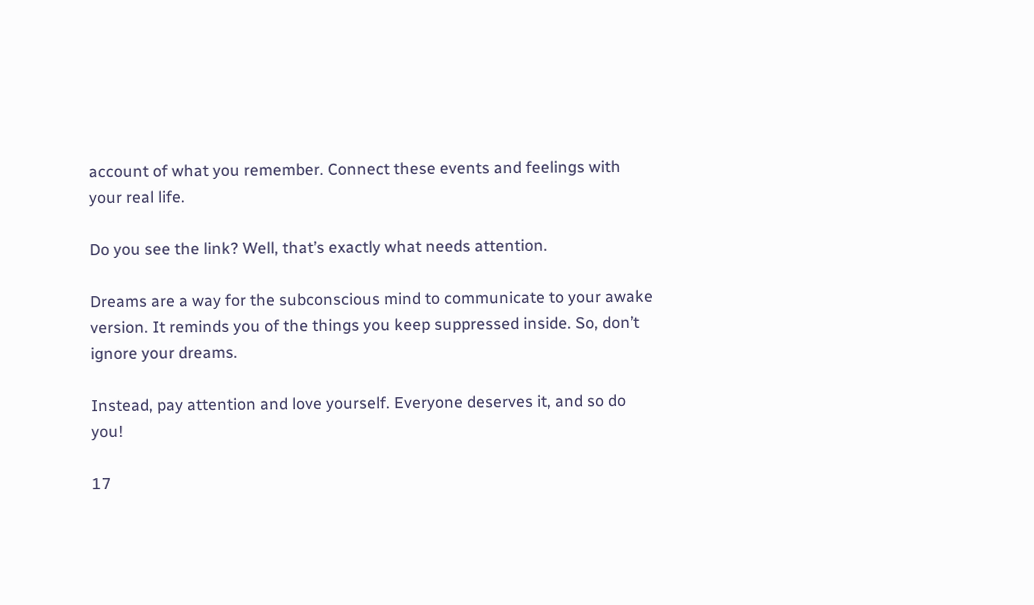account of what you remember. Connect these events and feelings with your real life.

Do you see the link? Well, that’s exactly what needs attention.

Dreams are a way for the subconscious mind to communicate to your awake version. It reminds you of the things you keep suppressed inside. So, don’t ignore your dreams.

Instead, pay attention and love yourself. Everyone deserves it, and so do you!

17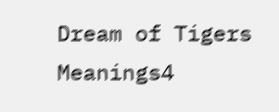Dream of Tigers Meanings4